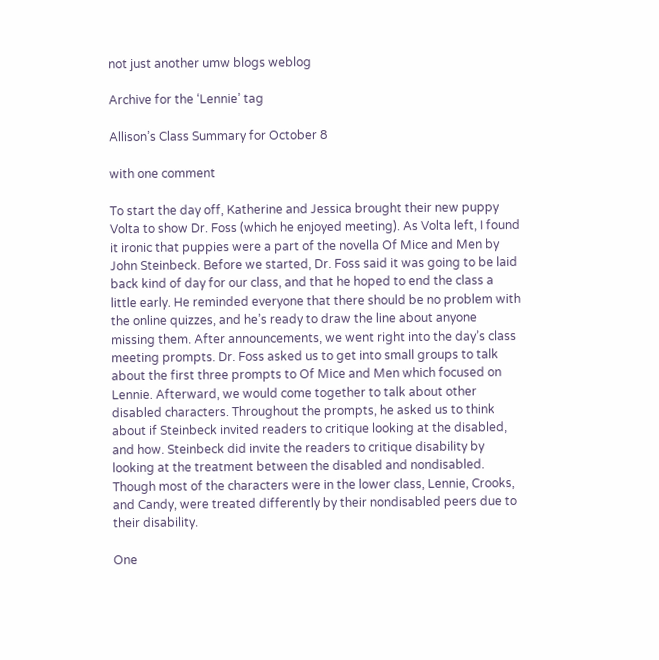not just another umw blogs weblog

Archive for the ‘Lennie’ tag

Allison’s Class Summary for October 8

with one comment

To start the day off, Katherine and Jessica brought their new puppy Volta to show Dr. Foss (which he enjoyed meeting). As Volta left, I found it ironic that puppies were a part of the novella Of Mice and Men by John Steinbeck. Before we started, Dr. Foss said it was going to be laid back kind of day for our class, and that he hoped to end the class a little early. He reminded everyone that there should be no problem with the online quizzes, and he’s ready to draw the line about anyone missing them. After announcements, we went right into the day’s class meeting prompts. Dr. Foss asked us to get into small groups to talk about the first three prompts to Of Mice and Men which focused on Lennie. Afterward, we would come together to talk about other disabled characters. Throughout the prompts, he asked us to think about if Steinbeck invited readers to critique looking at the disabled, and how. Steinbeck did invite the readers to critique disability by looking at the treatment between the disabled and nondisabled. Though most of the characters were in the lower class, Lennie, Crooks, and Candy, were treated differently by their nondisabled peers due to their disability.

One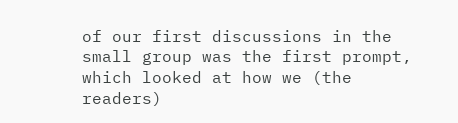of our first discussions in the small group was the first prompt, which looked at how we (the readers)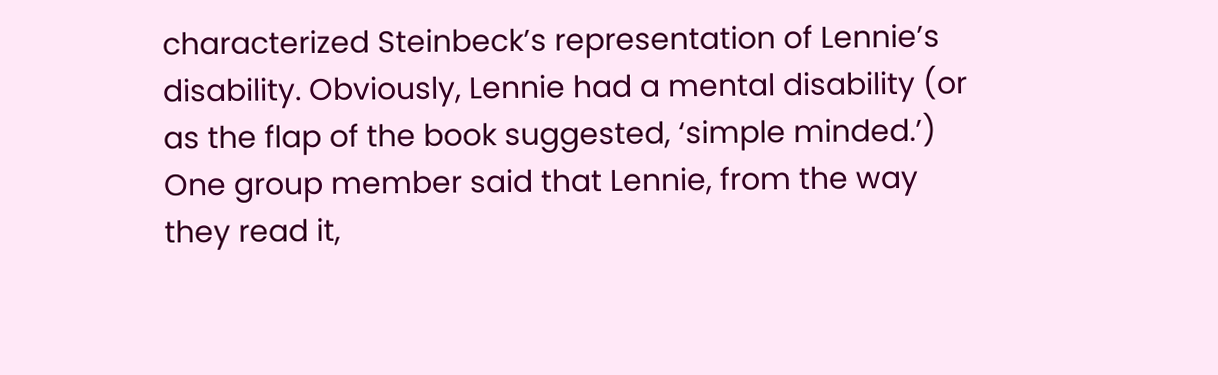characterized Steinbeck’s representation of Lennie’s disability. Obviously, Lennie had a mental disability (or as the flap of the book suggested, ‘simple minded.’) One group member said that Lennie, from the way they read it,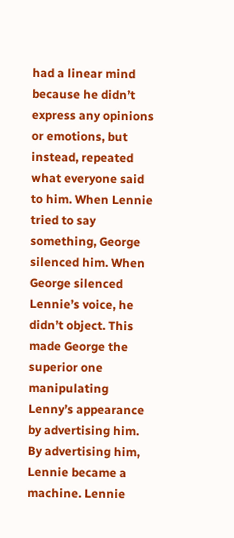had a linear mind because he didn’t express any opinions or emotions, but instead, repeated what everyone said to him. When Lennie tried to say something, George silenced him. When George silenced Lennie’s voice, he didn’t object. This made George the superior one manipulating Lenny’s appearance by advertising him. By advertising him, Lennie became a machine. Lennie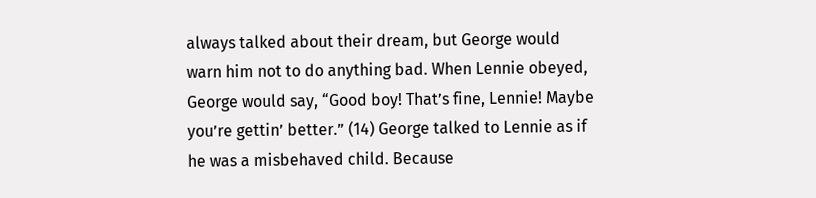always talked about their dream, but George would warn him not to do anything bad. When Lennie obeyed, George would say, “Good boy! That’s fine, Lennie! Maybe you’re gettin’ better.” (14) George talked to Lennie as if he was a misbehaved child. Because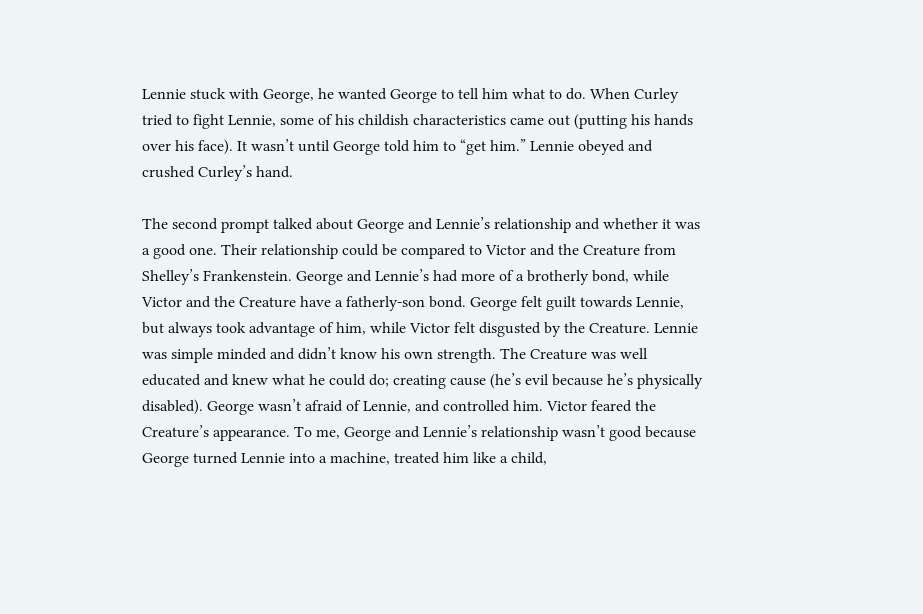Lennie stuck with George, he wanted George to tell him what to do. When Curley tried to fight Lennie, some of his childish characteristics came out (putting his hands over his face). It wasn’t until George told him to “get him.” Lennie obeyed and crushed Curley’s hand.

The second prompt talked about George and Lennie’s relationship and whether it was a good one. Their relationship could be compared to Victor and the Creature from Shelley’s Frankenstein. George and Lennie’s had more of a brotherly bond, while Victor and the Creature have a fatherly-son bond. George felt guilt towards Lennie, but always took advantage of him, while Victor felt disgusted by the Creature. Lennie was simple minded and didn’t know his own strength. The Creature was well educated and knew what he could do; creating cause (he’s evil because he’s physically disabled). George wasn’t afraid of Lennie, and controlled him. Victor feared the Creature’s appearance. To me, George and Lennie’s relationship wasn’t good because George turned Lennie into a machine, treated him like a child,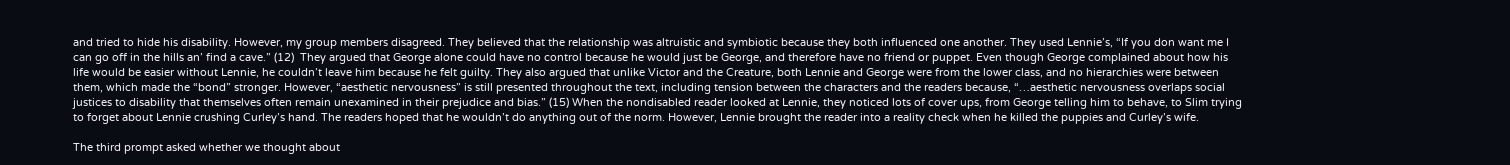and tried to hide his disability. However, my group members disagreed. They believed that the relationship was altruistic and symbiotic because they both influenced one another. They used Lennie’s, “If you don want me I can go off in the hills an’ find a cave.” (12)  They argued that George alone could have no control because he would just be George, and therefore have no friend or puppet. Even though George complained about how his life would be easier without Lennie, he couldn’t leave him because he felt guilty. They also argued that unlike Victor and the Creature, both Lennie and George were from the lower class, and no hierarchies were between them, which made the “bond” stronger. However, “aesthetic nervousness” is still presented throughout the text, including tension between the characters and the readers because, “…aesthetic nervousness overlaps social justices to disability that themselves often remain unexamined in their prejudice and bias.” (15) When the nondisabled reader looked at Lennie, they noticed lots of cover ups, from George telling him to behave, to Slim trying to forget about Lennie crushing Curley’s hand. The readers hoped that he wouldn’t do anything out of the norm. However, Lennie brought the reader into a reality check when he killed the puppies and Curley’s wife.

The third prompt asked whether we thought about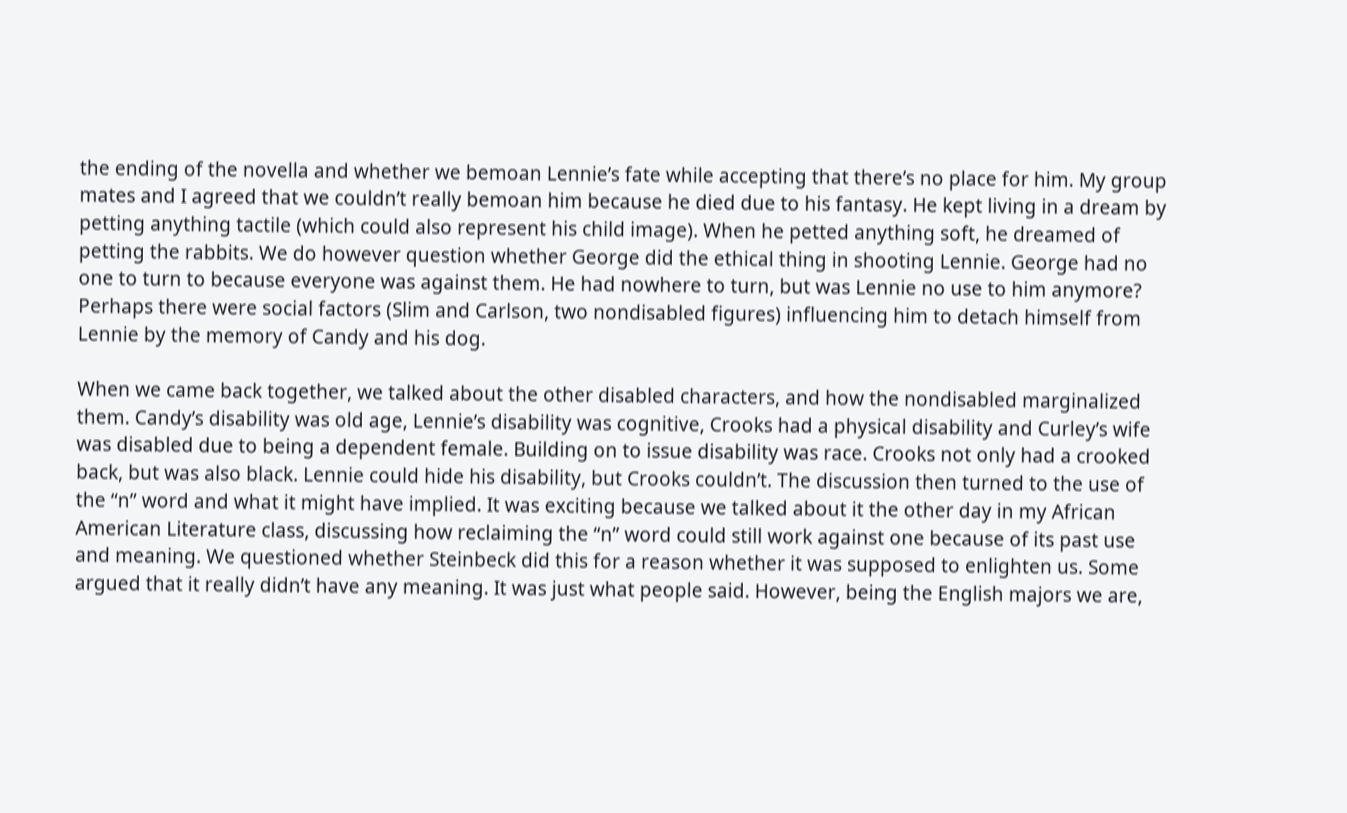the ending of the novella and whether we bemoan Lennie’s fate while accepting that there’s no place for him. My group mates and I agreed that we couldn’t really bemoan him because he died due to his fantasy. He kept living in a dream by petting anything tactile (which could also represent his child image). When he petted anything soft, he dreamed of petting the rabbits. We do however question whether George did the ethical thing in shooting Lennie. George had no one to turn to because everyone was against them. He had nowhere to turn, but was Lennie no use to him anymore? Perhaps there were social factors (Slim and Carlson, two nondisabled figures) influencing him to detach himself from Lennie by the memory of Candy and his dog.

When we came back together, we talked about the other disabled characters, and how the nondisabled marginalized them. Candy’s disability was old age, Lennie’s disability was cognitive, Crooks had a physical disability and Curley’s wife was disabled due to being a dependent female. Building on to issue disability was race. Crooks not only had a crooked back, but was also black. Lennie could hide his disability, but Crooks couldn’t. The discussion then turned to the use of the “n” word and what it might have implied. It was exciting because we talked about it the other day in my African American Literature class, discussing how reclaiming the “n” word could still work against one because of its past use and meaning. We questioned whether Steinbeck did this for a reason whether it was supposed to enlighten us. Some argued that it really didn’t have any meaning. It was just what people said. However, being the English majors we are,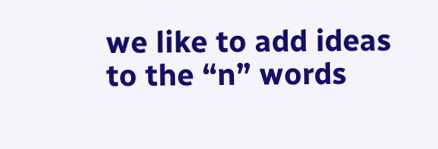we like to add ideas to the “n” words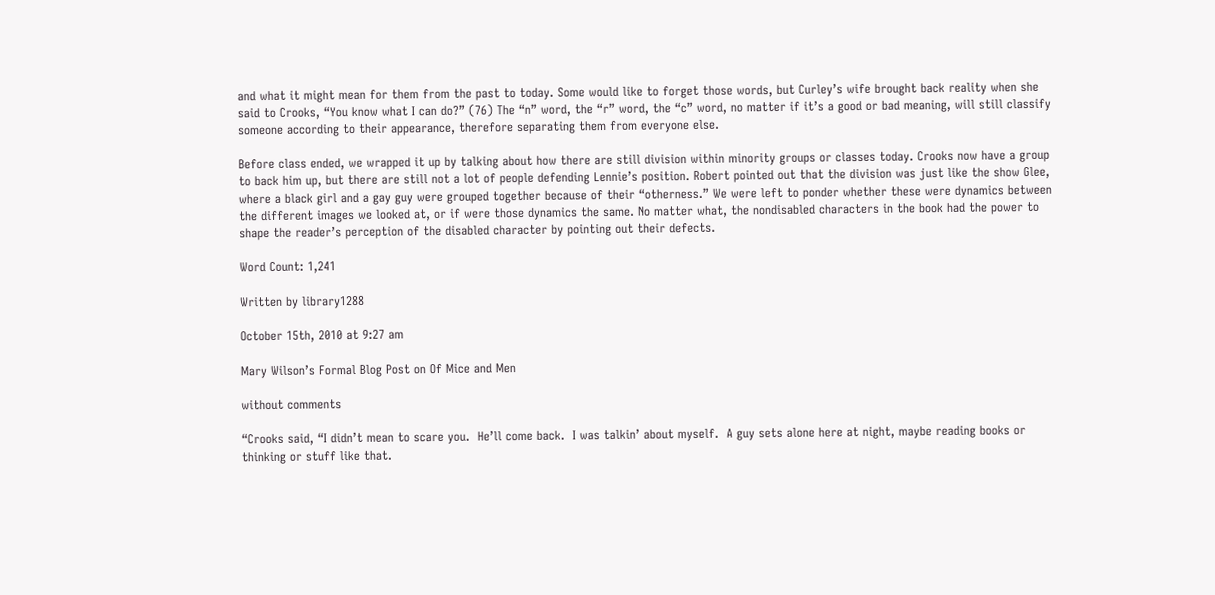and what it might mean for them from the past to today. Some would like to forget those words, but Curley’s wife brought back reality when she said to Crooks, “You know what I can do?” (76) The “n” word, the “r” word, the “c” word, no matter if it’s a good or bad meaning, will still classify someone according to their appearance, therefore separating them from everyone else.

Before class ended, we wrapped it up by talking about how there are still division within minority groups or classes today. Crooks now have a group to back him up, but there are still not a lot of people defending Lennie’s position. Robert pointed out that the division was just like the show Glee, where a black girl and a gay guy were grouped together because of their “otherness.” We were left to ponder whether these were dynamics between the different images we looked at, or if were those dynamics the same. No matter what, the nondisabled characters in the book had the power to shape the reader’s perception of the disabled character by pointing out their defects.

Word Count: 1,241

Written by library1288

October 15th, 2010 at 9:27 am

Mary Wilson’s Formal Blog Post on Of Mice and Men

without comments

“Crooks said, “I didn’t mean to scare you.  He’ll come back.  I was talkin’ about myself.  A guy sets alone here at night, maybe reading books or thinking or stuff like that.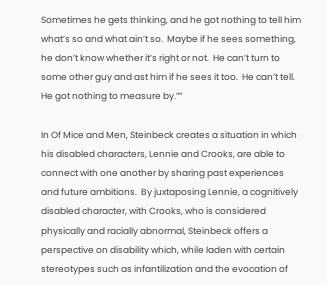Sometimes he gets thinking, and he got nothing to tell him what’s so and what ain’t so.  Maybe if he sees something, he don’t know whether it’s right or not.  He can’t turn to some other guy and ast him if he sees it too.  He can’t tell. He got nothing to measure by.””

In Of Mice and Men, Steinbeck creates a situation in which his disabled characters, Lennie and Crooks, are able to connect with one another by sharing past experiences and future ambitions.  By juxtaposing Lennie, a cognitively disabled character, with Crooks, who is considered physically and racially abnormal, Steinbeck offers a perspective on disability which, while laden with certain stereotypes such as infantilization and the evocation of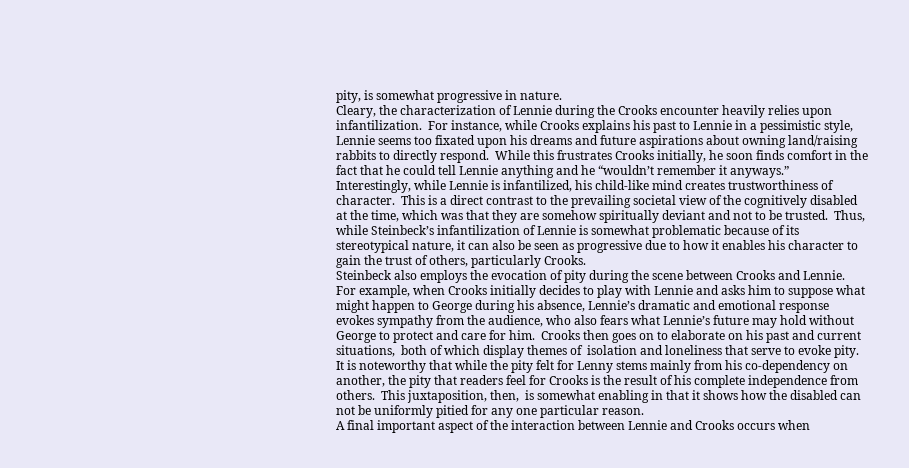pity, is somewhat progressive in nature.
Cleary, the characterization of Lennie during the Crooks encounter heavily relies upon infantilization.  For instance, while Crooks explains his past to Lennie in a pessimistic style, Lennie seems too fixated upon his dreams and future aspirations about owning land/raising rabbits to directly respond.  While this frustrates Crooks initially, he soon finds comfort in the fact that he could tell Lennie anything and he “wouldn’t remember it anyways.”  Interestingly, while Lennie is infantilized, his child-like mind creates trustworthiness of character.  This is a direct contrast to the prevailing societal view of the cognitively disabled at the time, which was that they are somehow spiritually deviant and not to be trusted.  Thus, while Steinbeck’s infantilization of Lennie is somewhat problematic because of its stereotypical nature, it can also be seen as progressive due to how it enables his character to gain the trust of others, particularly Crooks.
Steinbeck also employs the evocation of pity during the scene between Crooks and Lennie.  For example, when Crooks initially decides to play with Lennie and asks him to suppose what might happen to George during his absence, Lennie’s dramatic and emotional response evokes sympathy from the audience, who also fears what Lennie’s future may hold without George to protect and care for him.  Crooks then goes on to elaborate on his past and current situations,  both of which display themes of  isolation and loneliness that serve to evoke pity.  It is noteworthy that while the pity felt for Lenny stems mainly from his co-dependency on another, the pity that readers feel for Crooks is the result of his complete independence from others.  This juxtaposition, then,  is somewhat enabling in that it shows how the disabled can not be uniformly pitied for any one particular reason.
A final important aspect of the interaction between Lennie and Crooks occurs when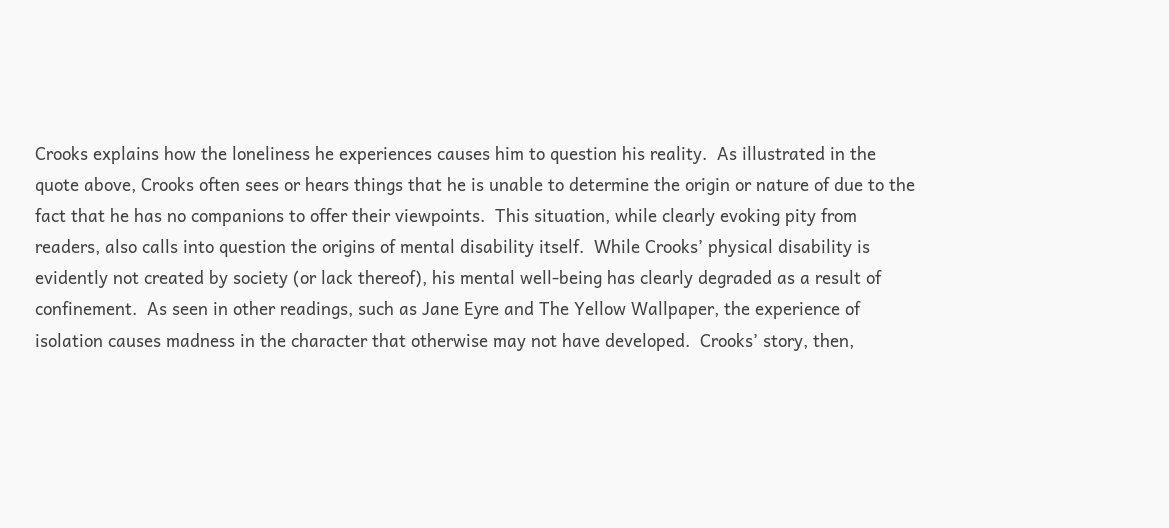Crooks explains how the loneliness he experiences causes him to question his reality.  As illustrated in the quote above, Crooks often sees or hears things that he is unable to determine the origin or nature of due to the fact that he has no companions to offer their viewpoints.  This situation, while clearly evoking pity from readers, also calls into question the origins of mental disability itself.  While Crooks’ physical disability is evidently not created by society (or lack thereof), his mental well-being has clearly degraded as a result of confinement.  As seen in other readings, such as Jane Eyre and The Yellow Wallpaper, the experience of isolation causes madness in the character that otherwise may not have developed.  Crooks’ story, then,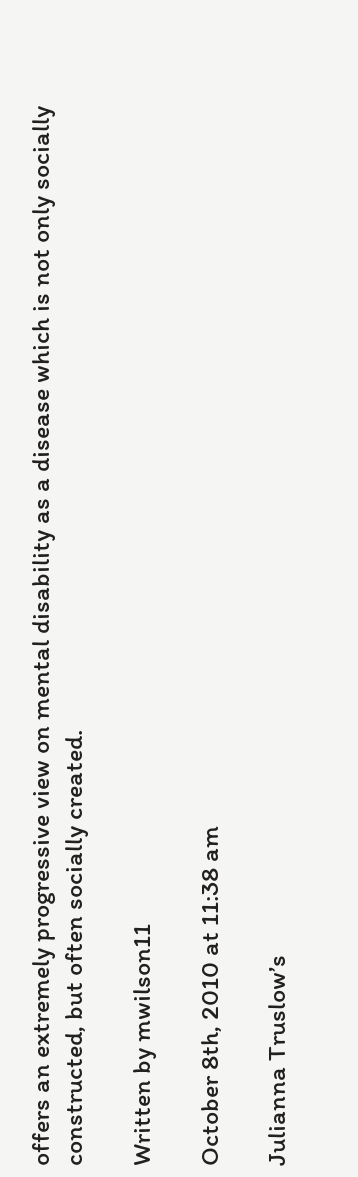offers an extremely progressive view on mental disability as a disease which is not only socially constructed, but often socially created.

Written by mwilson11

October 8th, 2010 at 11:38 am

Julianna Truslow’s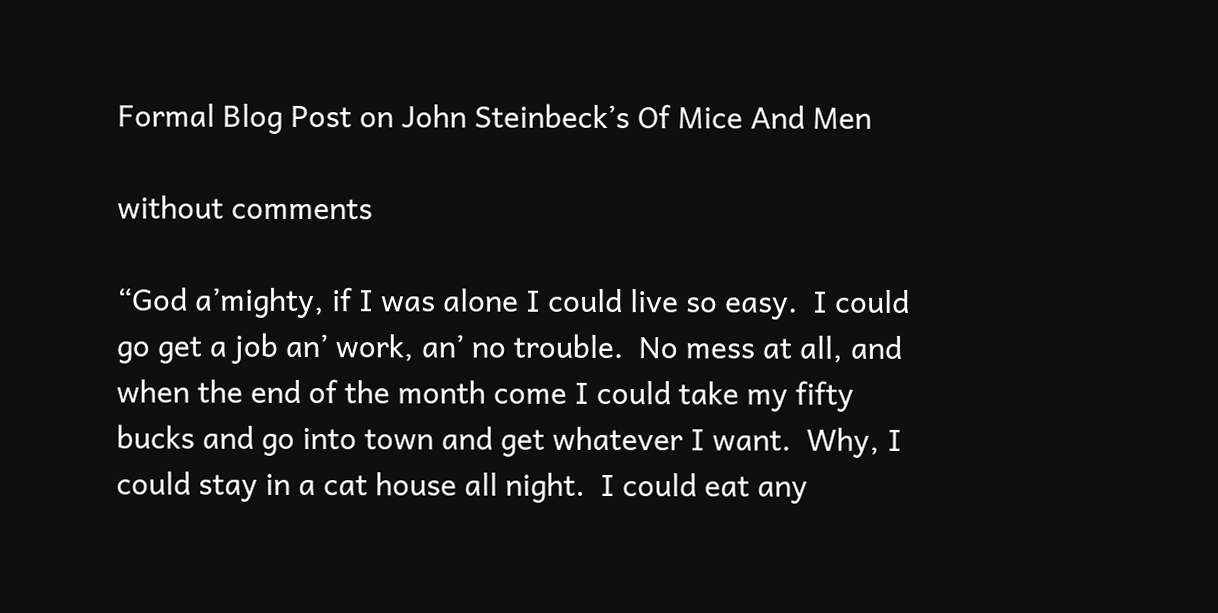Formal Blog Post on John Steinbeck’s Of Mice And Men

without comments

“God a’mighty, if I was alone I could live so easy.  I could go get a job an’ work, an’ no trouble.  No mess at all, and when the end of the month come I could take my fifty bucks and go into town and get whatever I want.  Why, I could stay in a cat house all night.  I could eat any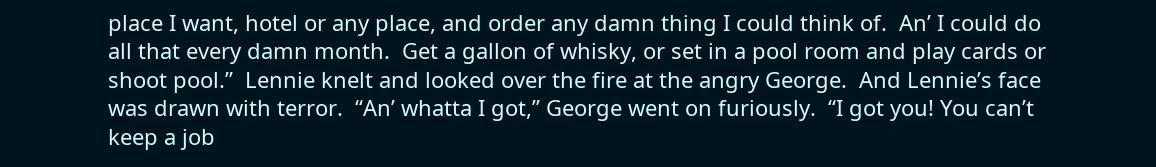place I want, hotel or any place, and order any damn thing I could think of.  An’ I could do all that every damn month.  Get a gallon of whisky, or set in a pool room and play cards or shoot pool.”  Lennie knelt and looked over the fire at the angry George.  And Lennie’s face was drawn with terror.  “An’ whatta I got,” George went on furiously.  “I got you! You can’t keep a job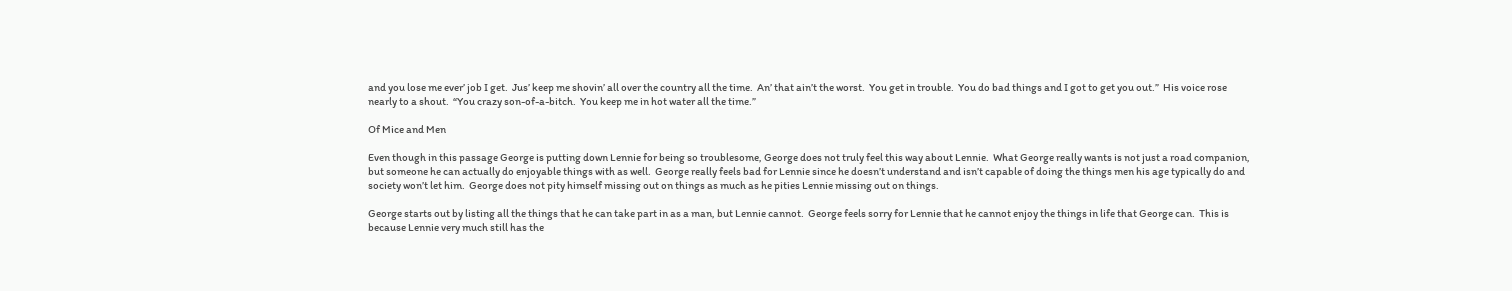and you lose me ever’ job I get.  Jus’ keep me shovin’ all over the country all the time.  An’ that ain’t the worst.  You get in trouble.  You do bad things and I got to get you out.”  His voice rose nearly to a shout.  “You crazy son-of-a-bitch.  You keep me in hot water all the time.”

Of Mice and Men

Even though in this passage George is putting down Lennie for being so troublesome, George does not truly feel this way about Lennie.  What George really wants is not just a road companion, but someone he can actually do enjoyable things with as well.  George really feels bad for Lennie since he doesn’t understand and isn’t capable of doing the things men his age typically do and society won’t let him.  George does not pity himself missing out on things as much as he pities Lennie missing out on things.

George starts out by listing all the things that he can take part in as a man, but Lennie cannot.  George feels sorry for Lennie that he cannot enjoy the things in life that George can.  This is because Lennie very much still has the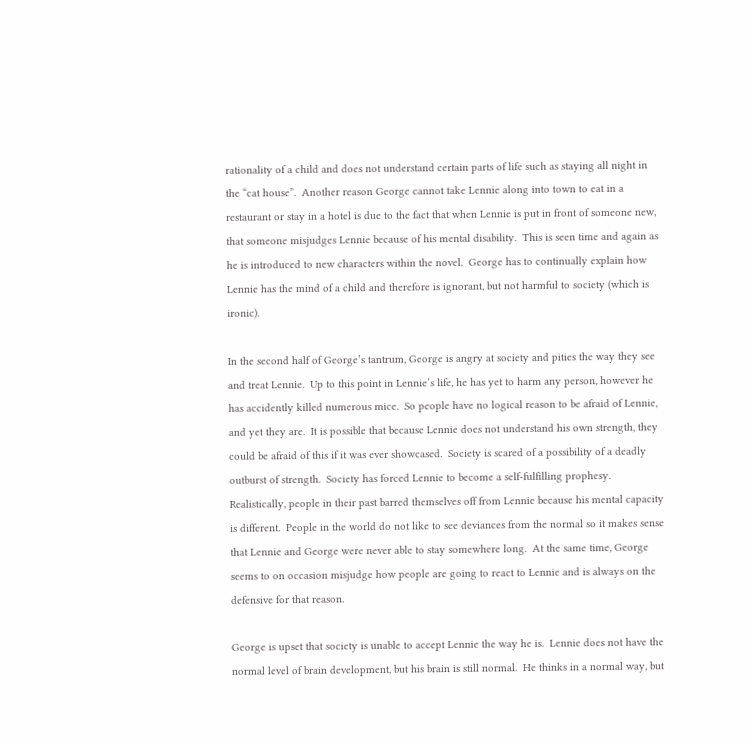rationality of a child and does not understand certain parts of life such as staying all night in the “cat house”.  Another reason George cannot take Lennie along into town to eat in a restaurant or stay in a hotel is due to the fact that when Lennie is put in front of someone new, that someone misjudges Lennie because of his mental disability.  This is seen time and again as he is introduced to new characters within the novel.  George has to continually explain how Lennie has the mind of a child and therefore is ignorant, but not harmful to society (which is ironic).

In the second half of George’s tantrum, George is angry at society and pities the way they see and treat Lennie.  Up to this point in Lennie’s life, he has yet to harm any person, however he has accidently killed numerous mice.  So people have no logical reason to be afraid of Lennie, and yet they are.  It is possible that because Lennie does not understand his own strength, they could be afraid of this if it was ever showcased.  Society is scared of a possibility of a deadly outburst of strength.  Society has forced Lennie to become a self-fulfilling prophesy.  Realistically, people in their past barred themselves off from Lennie because his mental capacity is different.  People in the world do not like to see deviances from the normal so it makes sense that Lennie and George were never able to stay somewhere long.  At the same time, George seems to on occasion misjudge how people are going to react to Lennie and is always on the defensive for that reason.

George is upset that society is unable to accept Lennie the way he is.  Lennie does not have the normal level of brain development, but his brain is still normal.  He thinks in a normal way, but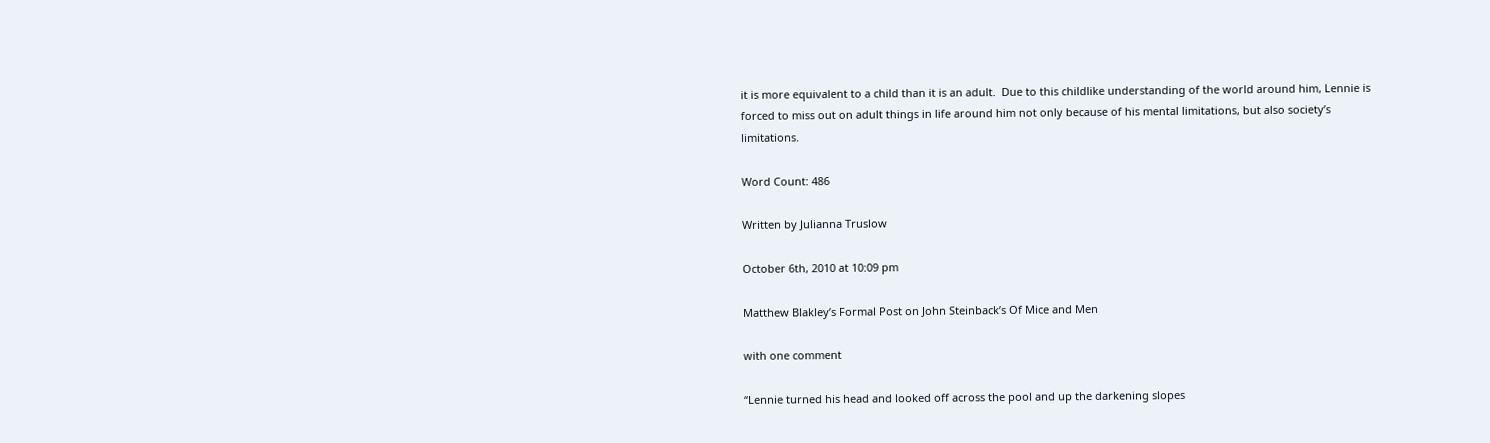it is more equivalent to a child than it is an adult.  Due to this childlike understanding of the world around him, Lennie is forced to miss out on adult things in life around him not only because of his mental limitations, but also society’s limitations.

Word Count: 486

Written by Julianna Truslow

October 6th, 2010 at 10:09 pm

Matthew Blakley’s Formal Post on John Steinback’s Of Mice and Men

with one comment

“Lennie turned his head and looked off across the pool and up the darkening slopes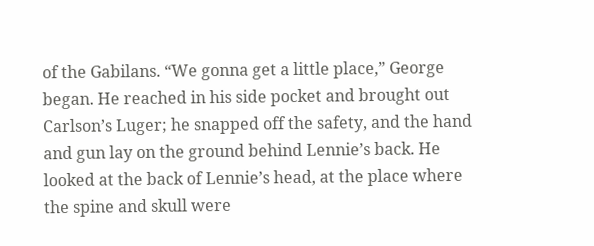of the Gabilans. “We gonna get a little place,” George began. He reached in his side pocket and brought out Carlson’s Luger; he snapped off the safety, and the hand and gun lay on the ground behind Lennie’s back. He looked at the back of Lennie’s head, at the place where the spine and skull were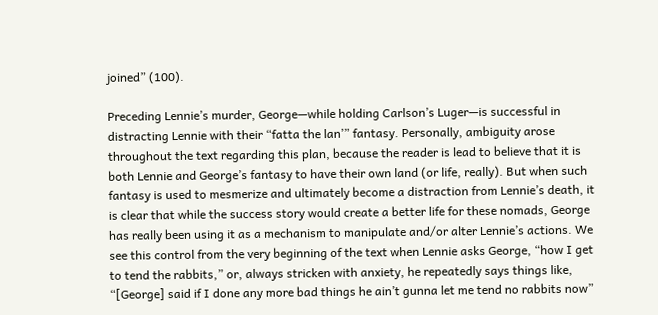joined” (100).

Preceding Lennie’s murder, George—while holding Carlson’s Luger—is successful in distracting Lennie with their “fatta the lan’” fantasy. Personally, ambiguity arose throughout the text regarding this plan, because the reader is lead to believe that it is both Lennie and George’s fantasy to have their own land (or life, really). But when such fantasy is used to mesmerize and ultimately become a distraction from Lennie’s death, it is clear that while the success story would create a better life for these nomads, George has really been using it as a mechanism to manipulate and/or alter Lennie’s actions. We see this control from the very beginning of the text when Lennie asks George, “how I get to tend the rabbits,” or, always stricken with anxiety, he repeatedly says things like, “[George] said if I done any more bad things he ain’t gunna let me tend no rabbits now”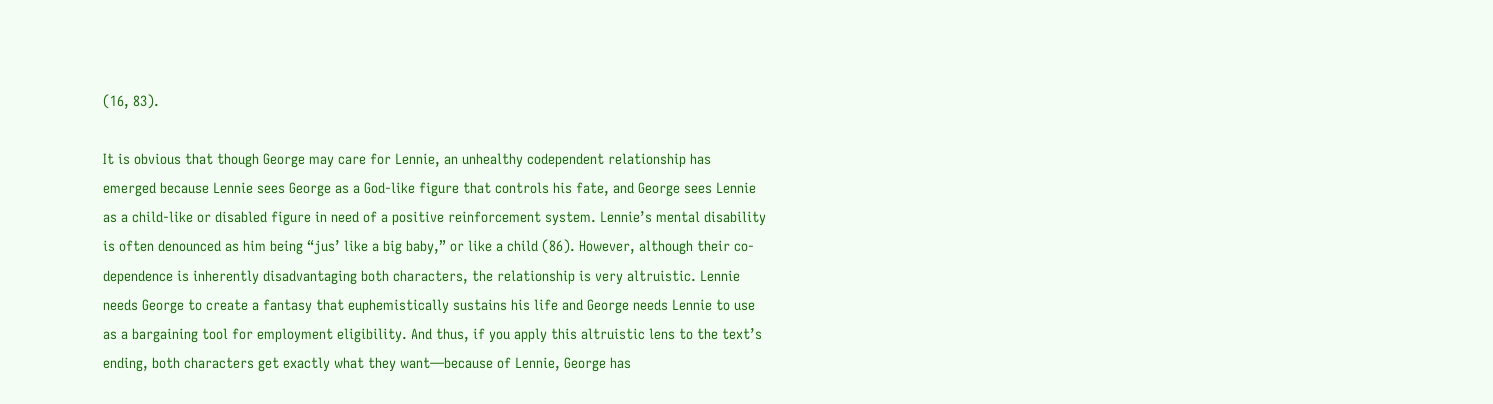(16, 83).

It is obvious that though George may care for Lennie, an unhealthy codependent relationship has emerged because Lennie sees George as a God-like figure that controls his fate, and George sees Lennie as a child-like or disabled figure in need of a positive reinforcement system. Lennie’s mental disability is often denounced as him being “jus’ like a big baby,” or like a child (86). However, although their co-dependence is inherently disadvantaging both characters, the relationship is very altruistic. Lennie needs George to create a fantasy that euphemistically sustains his life and George needs Lennie to use as a bargaining tool for employment eligibility. And thus, if you apply this altruistic lens to the text’s ending, both characters get exactly what they want—because of Lennie, George has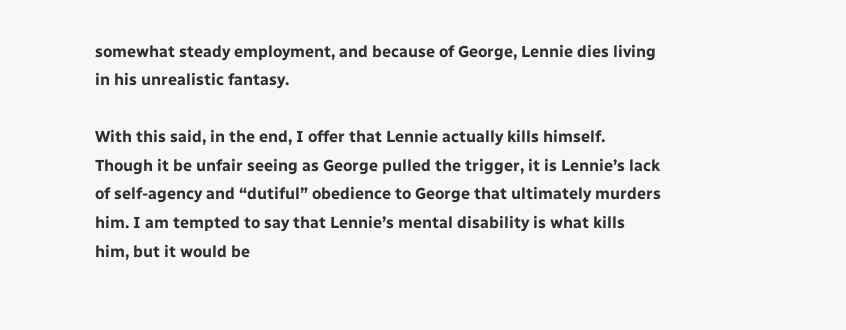somewhat steady employment, and because of George, Lennie dies living in his unrealistic fantasy.

With this said, in the end, I offer that Lennie actually kills himself. Though it be unfair seeing as George pulled the trigger, it is Lennie’s lack of self-agency and “dutiful” obedience to George that ultimately murders him. I am tempted to say that Lennie’s mental disability is what kills him, but it would be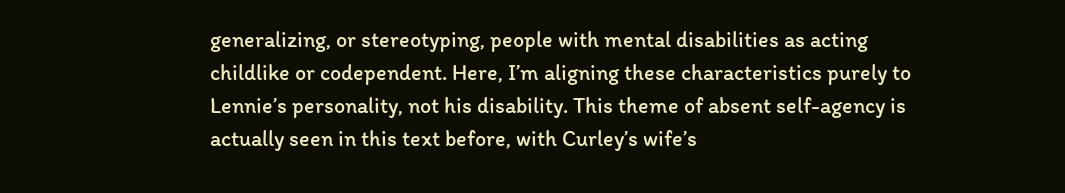generalizing, or stereotyping, people with mental disabilities as acting childlike or codependent. Here, I’m aligning these characteristics purely to Lennie’s personality, not his disability. This theme of absent self-agency is actually seen in this text before, with Curley’s wife’s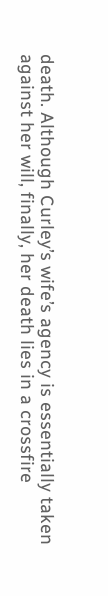death. Although Curley’s wife’s agency is essentially taken against her will, finally, her death lies in a crossfire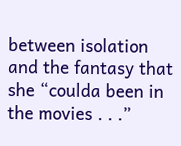between isolation and the fantasy that she “coulda been in the movies . . .”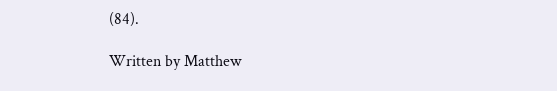(84).

Written by Matthew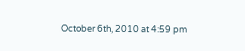October 6th, 2010 at 4:59 pm